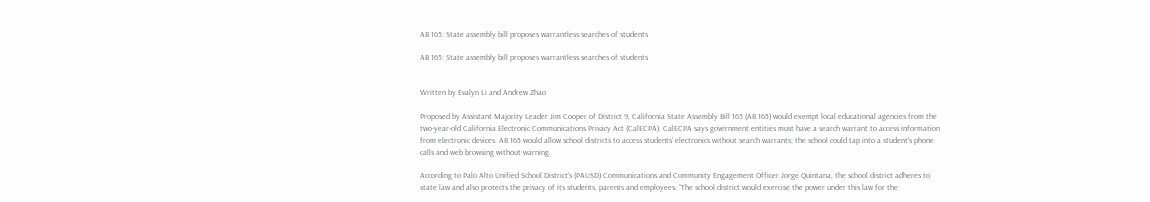AB 165: State assembly bill proposes warrantless searches of students

AB 165: State assembly bill proposes warrantless searches of students


Written by Evalyn Li and Andrew Zhao

Proposed by Assistant Majority Leader Jim Cooper of District 9, California State Assembly Bill 165 (AB 165) would exempt local educational agencies from the two-year-old California Electronic Communications Privacy Act (CalECPA). CalECPA says government entities must have a search warrant to access information from electronic devices. AB 165 would allow school districts to access students’ electronics without search warrants; the school could tap into a student’s phone calls and web browsing without warning.

According to Palo Alto Unified School District’s (PAUSD) Communications and Community Engagement Officer Jorge Quintana, the school district adheres to state law and also protects the privacy of its students, parents and employees. “The school district would exercise the power under this law for the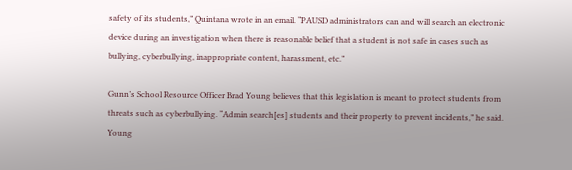safety of its students,” Quintana wrote in an email. “PAUSD administrators can and will search an electronic device during an investigation when there is reasonable belief that a student is not safe in cases such as bullying, cyberbullying, inappropriate content, harassment, etc.”

Gunn’s School Resource Officer Brad Young believes that this legislation is meant to protect students from threats such as cyberbullying. “Admin search[es] students and their property to prevent incidents,” he said. Young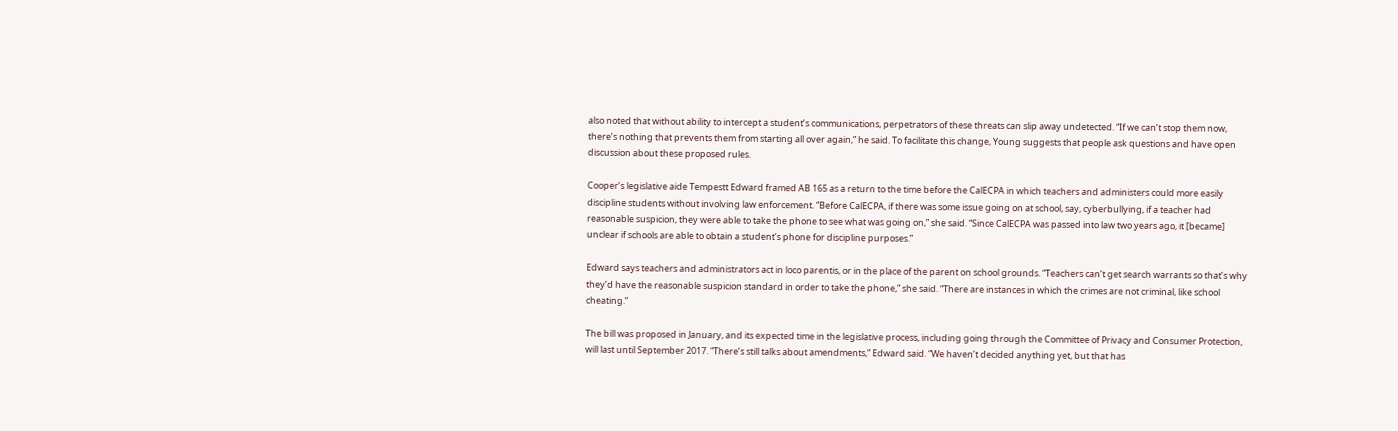also noted that without ability to intercept a student’s communications, perpetrators of these threats can slip away undetected. “If we can’t stop them now, there’s nothing that prevents them from starting all over again,” he said. To facilitate this change, Young suggests that people ask questions and have open discussion about these proposed rules.

Cooper’s legislative aide Tempestt Edward framed AB 165 as a return to the time before the CalECPA in which teachers and administers could more easily discipline students without involving law enforcement. “Before CalECPA, if there was some issue going on at school, say, cyberbullying, if a teacher had reasonable suspicion, they were able to take the phone to see what was going on,” she said. “Since CalECPA was passed into law two years ago, it [became] unclear if schools are able to obtain a student’s phone for discipline purposes.”

Edward says teachers and administrators act in loco parentis, or in the place of the parent on school grounds. “Teachers can’t get search warrants so that’s why they’d have the reasonable suspicion standard in order to take the phone,” she said. “There are instances in which the crimes are not criminal, like school cheating.”

The bill was proposed in January, and its expected time in the legislative process, including going through the Committee of Privacy and Consumer Protection, will last until September 2017. “There’s still talks about amendments,” Edward said. “We haven’t decided anything yet, but that has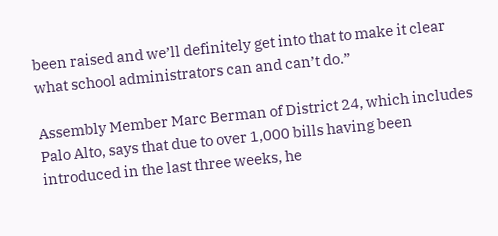been raised and we’ll definitely get into that to make it clear what school administrators can and can’t do.”

Assembly Member Marc Berman of District 24, which includes Palo Alto, says that due to over 1,000 bills having been introduced in the last three weeks, he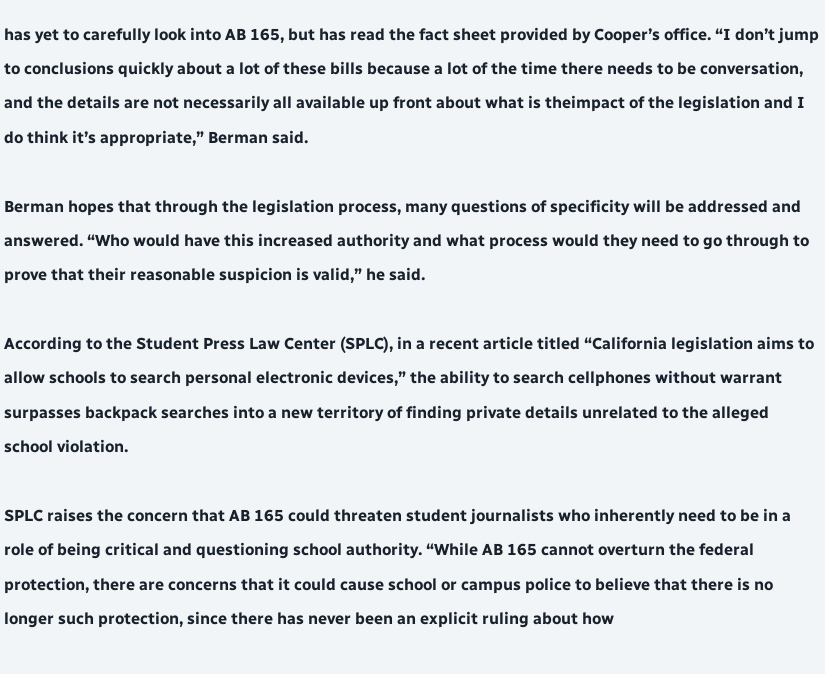has yet to carefully look into AB 165, but has read the fact sheet provided by Cooper’s office. “I don’t jump to conclusions quickly about a lot of these bills because a lot of the time there needs to be conversation, and the details are not necessarily all available up front about what is theimpact of the legislation and I do think it’s appropriate,” Berman said.

Berman hopes that through the legislation process, many questions of specificity will be addressed and answered. “Who would have this increased authority and what process would they need to go through to prove that their reasonable suspicion is valid,” he said.

According to the Student Press Law Center (SPLC), in a recent article titled “California legislation aims to allow schools to search personal electronic devices,” the ability to search cellphones without warrant surpasses backpack searches into a new territory of finding private details unrelated to the alleged school violation.

SPLC raises the concern that AB 165 could threaten student journalists who inherently need to be in a role of being critical and questioning school authority. “While AB 165 cannot overturn the federal protection, there are concerns that it could cause school or campus police to believe that there is no longer such protection, since there has never been an explicit ruling about how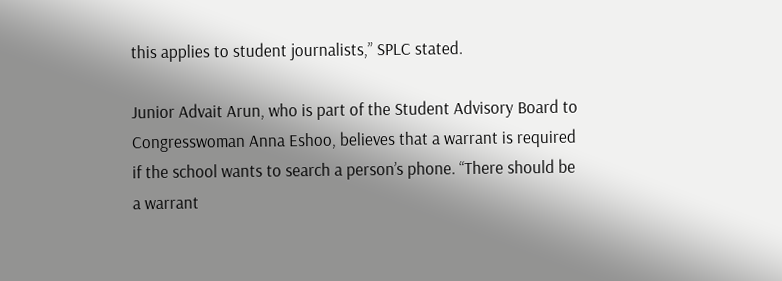this applies to student journalists,” SPLC stated.

Junior Advait Arun, who is part of the Student Advisory Board to Congresswoman Anna Eshoo, believes that a warrant is required if the school wants to search a person’s phone. “There should be a warrant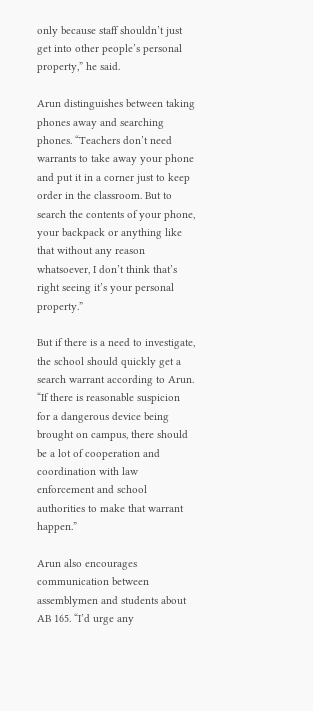only because staff shouldn’t just get into other people’s personal property,” he said.

Arun distinguishes between taking phones away and searching phones. “Teachers don’t need warrants to take away your phone and put it in a corner just to keep order in the classroom. But to search the contents of your phone, your backpack or anything like that without any reason whatsoever, I don’t think that’s right seeing it’s your personal property.”

But if there is a need to investigate, the school should quickly get a search warrant according to Arun. “If there is reasonable suspicion for a dangerous device being brought on campus, there should be a lot of cooperation and coordination with law enforcement and school authorities to make that warrant happen.”

Arun also encourages communication between assemblymen and students about AB 165. “I’d urge any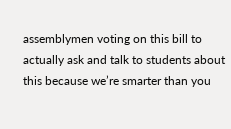assemblymen voting on this bill to actually ask and talk to students about this because we’re smarter than you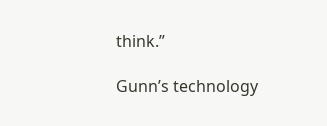think.”

Gunn’s technology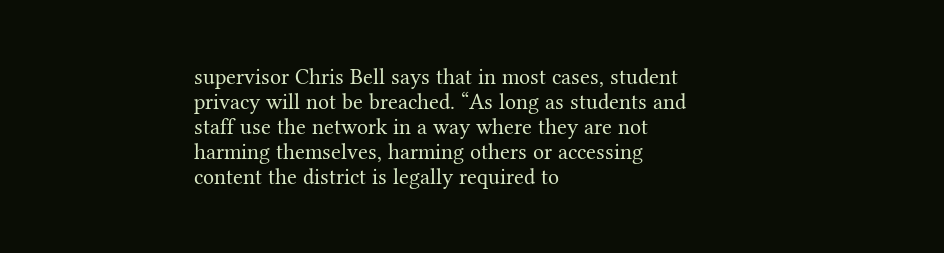supervisor Chris Bell says that in most cases, student privacy will not be breached. “As long as students and staff use the network in a way where they are not harming themselves, harming others or accessing content the district is legally required to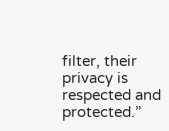filter, their privacy is respected and protected.”